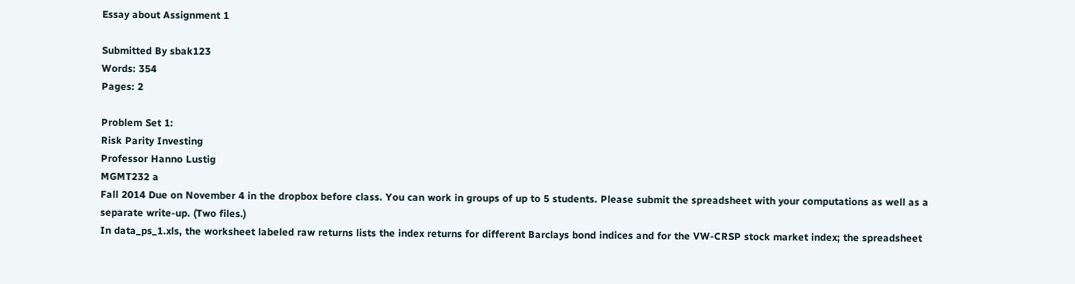Essay about Assignment 1

Submitted By sbak123
Words: 354
Pages: 2

Problem Set 1:
Risk Parity Investing
Professor Hanno Lustig
MGMT232 a
Fall 2014 Due on November 4 in the dropbox before class. You can work in groups of up to 5 students. Please submit the spreadsheet with your computations as well as a separate write-up. (Two files.)
In data_ps_1.xls, the worksheet labeled raw returns lists the index returns for different Barclays bond indices and for the VW-CRSP stock market index; the spreadsheet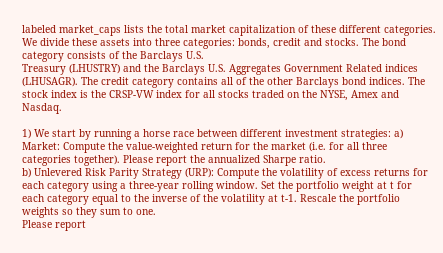labeled market_caps lists the total market capitalization of these different categories. We divide these assets into three categories: bonds, credit and stocks. The bond category consists of the Barclays U.S.
Treasury (LHUSTRY) and the Barclays U.S. Aggregates Government Related indices (LHUSAGR). The credit category contains all of the other Barclays bond indices. The stock index is the CRSP-VW index for all stocks traded on the NYSE, Amex and Nasdaq.

1) We start by running a horse race between different investment strategies: a) Market: Compute the value-weighted return for the market (i.e. for all three categories together). Please report the annualized Sharpe ratio.
b) Unlevered Risk Parity Strategy (URP): Compute the volatility of excess returns for each category using a three-year rolling window. Set the portfolio weight at t for each category equal to the inverse of the volatility at t-1. Rescale the portfolio weights so they sum to one.
Please report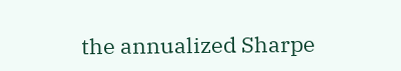the annualized Sharpe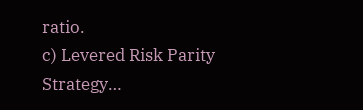ratio.
c) Levered Risk Parity Strategy…